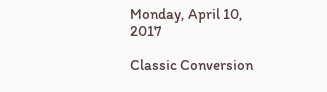Monday, April 10, 2017

Classic Conversion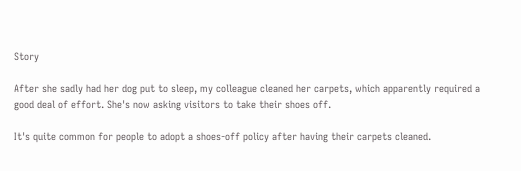Story

After she sadly had her dog put to sleep, my colleague cleaned her carpets, which apparently required a good deal of effort. She's now asking visitors to take their shoes off.

It's quite common for people to adopt a shoes-off policy after having their carpets cleaned.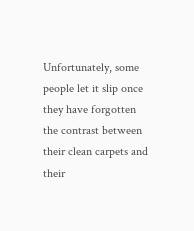Unfortunately, some people let it slip once they have forgotten the contrast between their clean carpets and their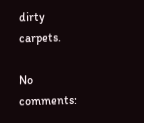dirty carpets.

No comments: